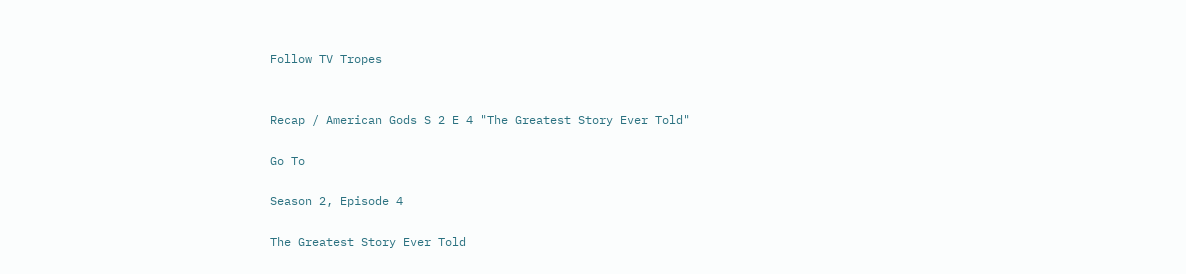Follow TV Tropes


Recap / American Gods S 2 E 4 "The Greatest Story Ever Told"

Go To

Season 2, Episode 4

The Greatest Story Ever Told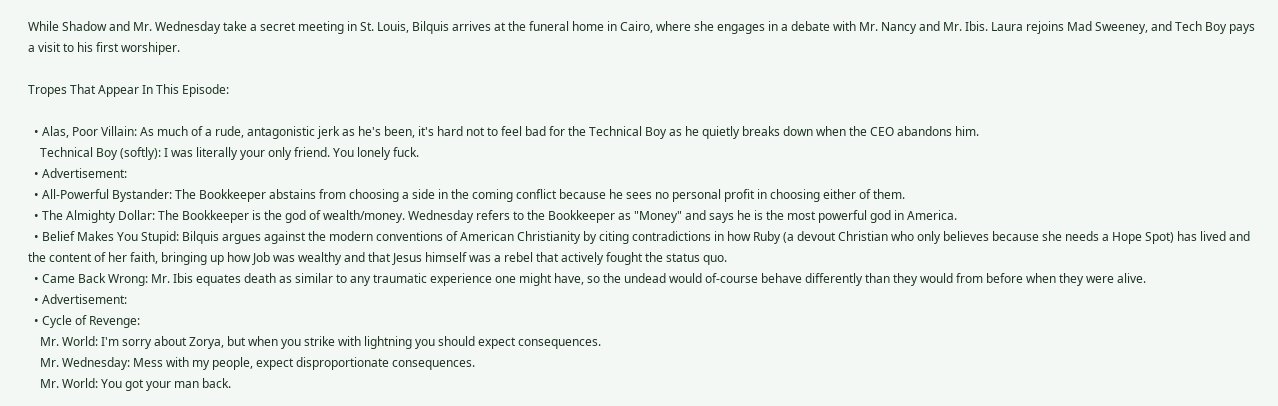While Shadow and Mr. Wednesday take a secret meeting in St. Louis, Bilquis arrives at the funeral home in Cairo, where she engages in a debate with Mr. Nancy and Mr. Ibis. Laura rejoins Mad Sweeney, and Tech Boy pays a visit to his first worshiper.

Tropes That Appear In This Episode:

  • Alas, Poor Villain: As much of a rude, antagonistic jerk as he's been, it's hard not to feel bad for the Technical Boy as he quietly breaks down when the CEO abandons him.
    Technical Boy (softly): I was literally your only friend. You lonely fuck.
  • Advertisement:
  • All-Powerful Bystander: The Bookkeeper abstains from choosing a side in the coming conflict because he sees no personal profit in choosing either of them.
  • The Almighty Dollar: The Bookkeeper is the god of wealth/money. Wednesday refers to the Bookkeeper as "Money" and says he is the most powerful god in America.
  • Belief Makes You Stupid: Bilquis argues against the modern conventions of American Christianity by citing contradictions in how Ruby (a devout Christian who only believes because she needs a Hope Spot) has lived and the content of her faith, bringing up how Job was wealthy and that Jesus himself was a rebel that actively fought the status quo.
  • Came Back Wrong: Mr. Ibis equates death as similar to any traumatic experience one might have, so the undead would of-course behave differently than they would from before when they were alive.
  • Advertisement:
  • Cycle of Revenge:
    Mr. World: I'm sorry about Zorya, but when you strike with lightning you should expect consequences.
    Mr. Wednesday: Mess with my people, expect disproportionate consequences.
    Mr. World: You got your man back.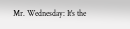Mr. Wednesday: It's the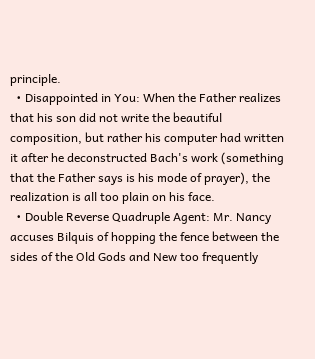principle.
  • Disappointed in You: When the Father realizes that his son did not write the beautiful composition, but rather his computer had written it after he deconstructed Bach's work (something that the Father says is his mode of prayer), the realization is all too plain on his face.
  • Double Reverse Quadruple Agent: Mr. Nancy accuses Bilquis of hopping the fence between the sides of the Old Gods and New too frequently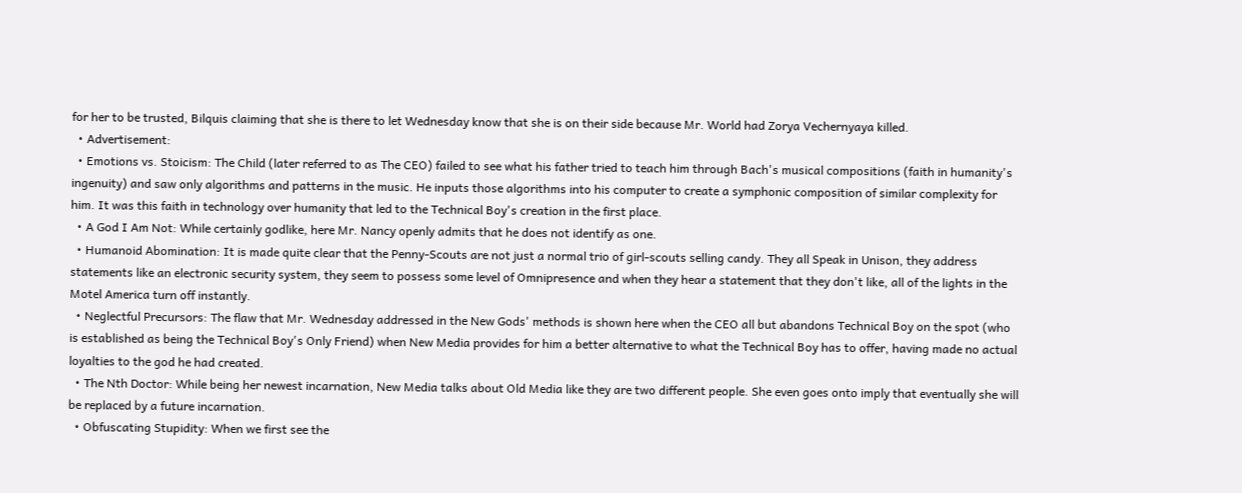for her to be trusted, Bilquis claiming that she is there to let Wednesday know that she is on their side because Mr. World had Zorya Vechernyaya killed.
  • Advertisement:
  • Emotions vs. Stoicism: The Child (later referred to as The CEO) failed to see what his father tried to teach him through Bach's musical compositions (faith in humanity's ingenuity) and saw only algorithms and patterns in the music. He inputs those algorithms into his computer to create a symphonic composition of similar complexity for him. It was this faith in technology over humanity that led to the Technical Boy's creation in the first place.
  • A God I Am Not: While certainly godlike, here Mr. Nancy openly admits that he does not identify as one.
  • Humanoid Abomination: It is made quite clear that the Penny-Scouts are not just a normal trio of girl-scouts selling candy. They all Speak in Unison, they address statements like an electronic security system, they seem to possess some level of Omnipresence and when they hear a statement that they don't like, all of the lights in the Motel America turn off instantly.
  • Neglectful Precursors: The flaw that Mr. Wednesday addressed in the New Gods' methods is shown here when the CEO all but abandons Technical Boy on the spot (who is established as being the Technical Boy's Only Friend) when New Media provides for him a better alternative to what the Technical Boy has to offer, having made no actual loyalties to the god he had created.
  • The Nth Doctor: While being her newest incarnation, New Media talks about Old Media like they are two different people. She even goes onto imply that eventually she will be replaced by a future incarnation.
  • Obfuscating Stupidity: When we first see the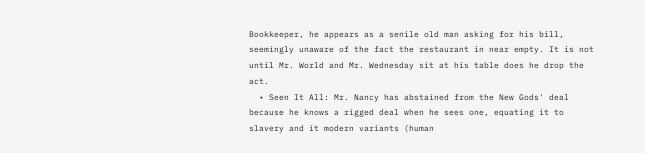Bookkeeper, he appears as a senile old man asking for his bill, seemingly unaware of the fact the restaurant in near empty. It is not until Mr. World and Mr. Wednesday sit at his table does he drop the act.
  • Seen It All: Mr. Nancy has abstained from the New Gods' deal because he knows a rigged deal when he sees one, equating it to slavery and it modern variants (human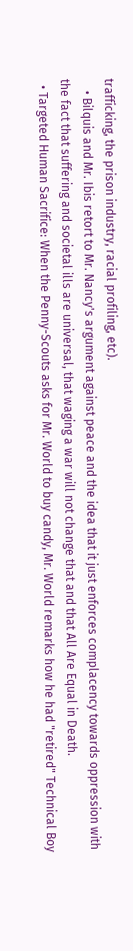trafficking, the prison industry, racial profiling, etc).
    • Bilquis and Mr. Ibis retort to Mr. Nancy's argument against peace and the idea that it just enforces complacency towards oppression with the fact that suffering and societal ills are universal, that waging a war will not change that and that All Are Equal in Death.
  • Targeted Human Sacrifice: When the Penny-Scouts asks for Mr. World to buy candy, Mr. World remarks how he had "retired" Technical Boy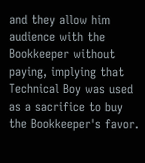and they allow him audience with the Bookkeeper without paying, implying that Technical Boy was used as a sacrifice to buy the Bookkeeper's favor.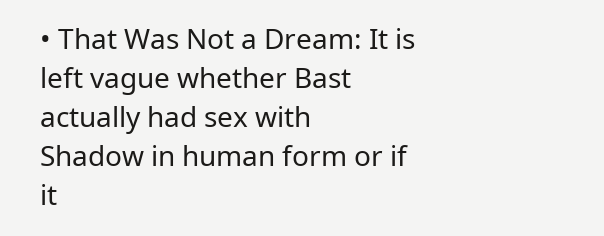• That Was Not a Dream: It is left vague whether Bast actually had sex with Shadow in human form or if it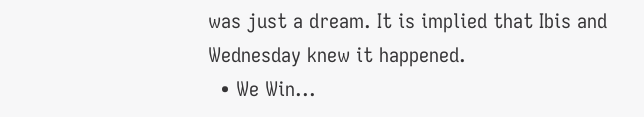was just a dream. It is implied that Ibis and Wednesday knew it happened.
  • We Win...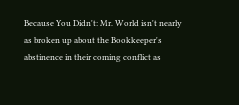Because You Didn't: Mr. World isn't nearly as broken up about the Bookkeeper's abstinence in their coming conflict as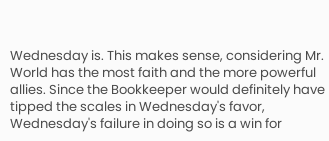Wednesday is. This makes sense, considering Mr. World has the most faith and the more powerful allies. Since the Bookkeeper would definitely have tipped the scales in Wednesday's favor, Wednesday's failure in doing so is a win for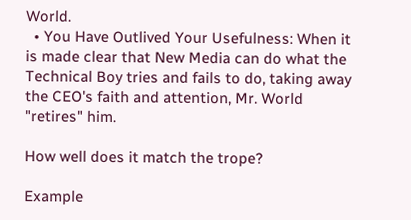World.
  • You Have Outlived Your Usefulness: When it is made clear that New Media can do what the Technical Boy tries and fails to do, taking away the CEO's faith and attention, Mr. World "retires" him.

How well does it match the trope?

Example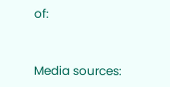of:


Media sources: